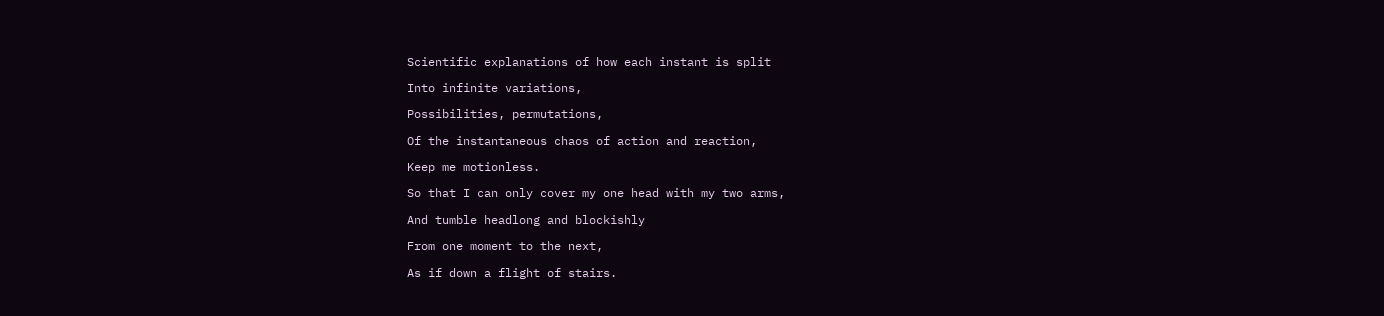Scientific explanations of how each instant is split

Into infinite variations,

Possibilities, permutations,

Of the instantaneous chaos of action and reaction,

Keep me motionless.

So that I can only cover my one head with my two arms,

And tumble headlong and blockishly

From one moment to the next,

As if down a flight of stairs.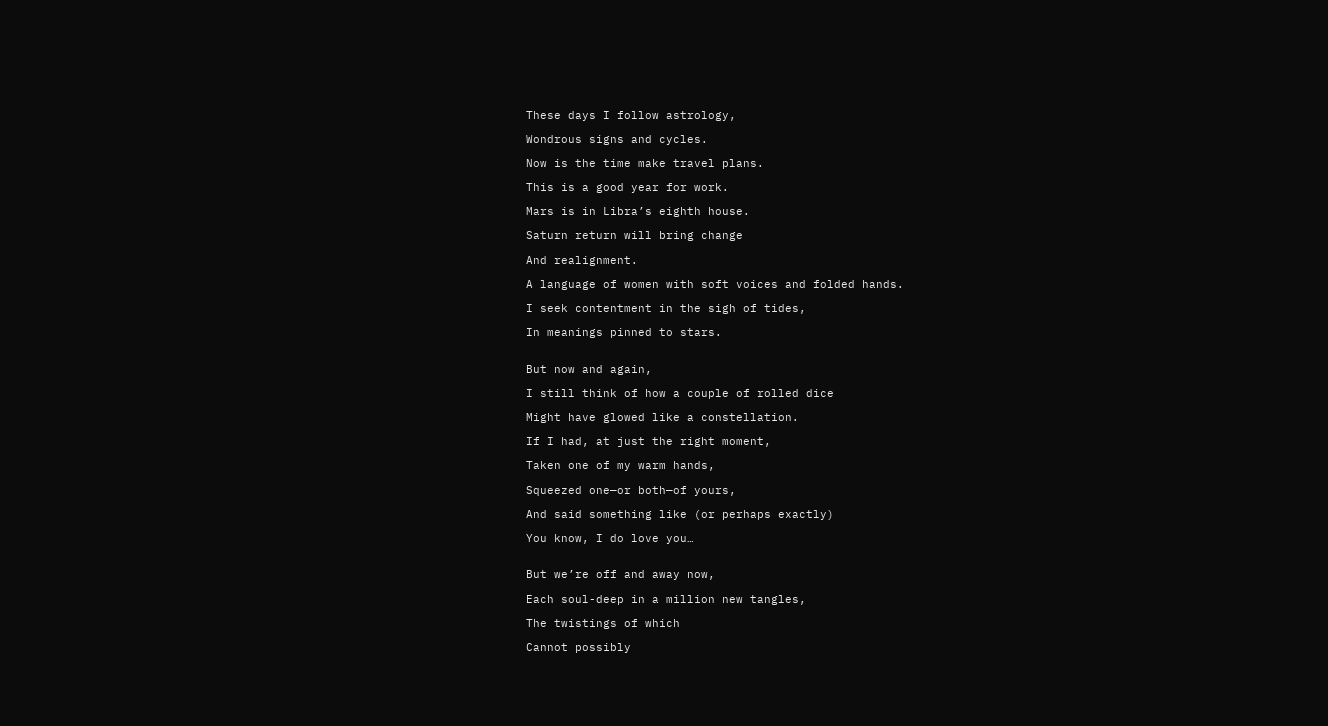These days I follow astrology,

Wondrous signs and cycles.

Now is the time make travel plans.

This is a good year for work.

Mars is in Libra’s eighth house.

Saturn return will bring change

And realignment.

A language of women with soft voices and folded hands.

I seek contentment in the sigh of tides,

In meanings pinned to stars.


But now and again,

I still think of how a couple of rolled dice

Might have glowed like a constellation.

If I had, at just the right moment,

Taken one of my warm hands,

Squeezed one—or both—of yours,

And said something like (or perhaps exactly)

You know, I do love you…


But we’re off and away now,

Each soul-deep in a million new tangles,

The twistings of which

Cannot possibly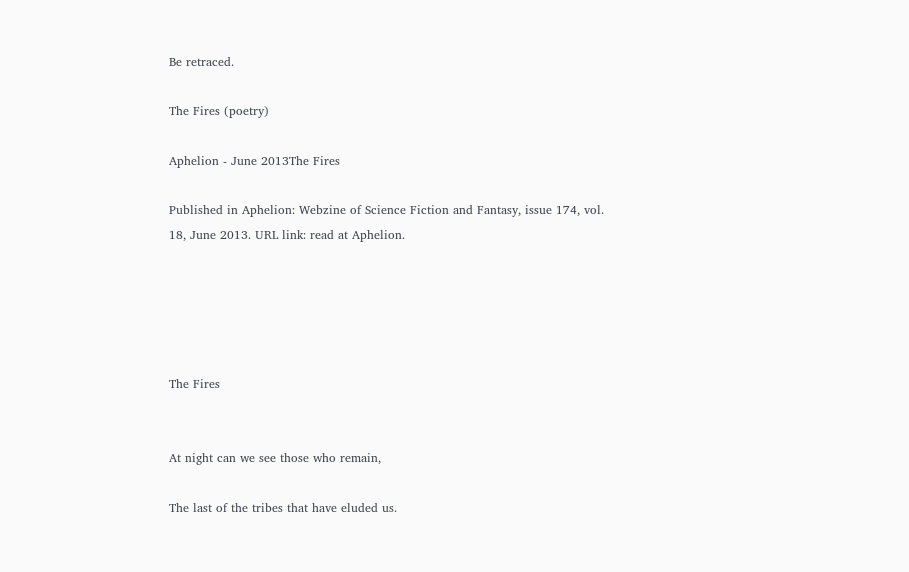Be retraced.

The Fires (poetry)

Aphelion - June 2013The Fires

Published in Aphelion: Webzine of Science Fiction and Fantasy, issue 174, vol. 18, June 2013. URL link: read at Aphelion.





The Fires


At night can we see those who remain,

The last of the tribes that have eluded us.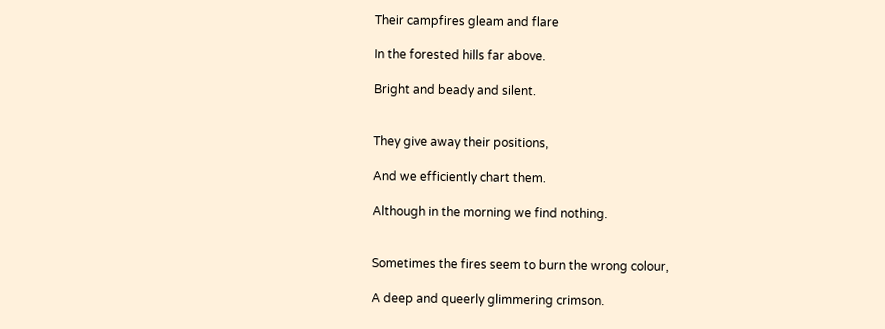Their campfires gleam and flare

In the forested hills far above.

Bright and beady and silent.


They give away their positions,

And we efficiently chart them.

Although in the morning we find nothing.


Sometimes the fires seem to burn the wrong colour,

A deep and queerly glimmering crimson.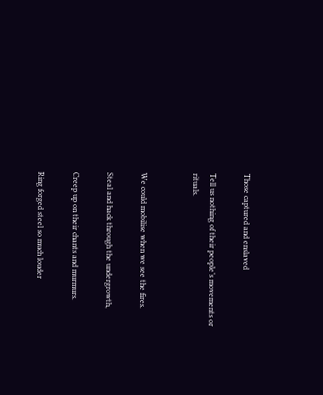Those captured and enslaved

Tell us nothing of their people’s movements or rituals.


We could mobilise when we see the fires.

Steal and hack through the undergrowth,

Creep up on their chants and murmurs.

Ring forged steel so much louder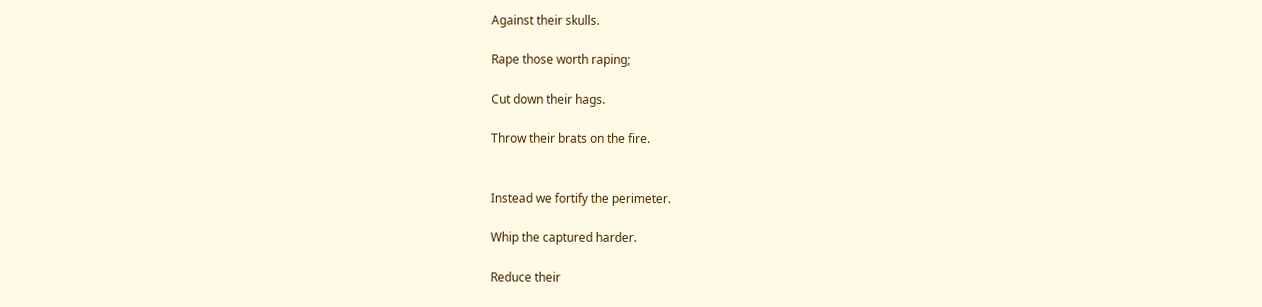Against their skulls.

Rape those worth raping;

Cut down their hags.

Throw their brats on the fire.


Instead we fortify the perimeter.

Whip the captured harder.

Reduce their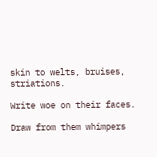skin to welts, bruises, striations.

Write woe on their faces.

Draw from them whimpers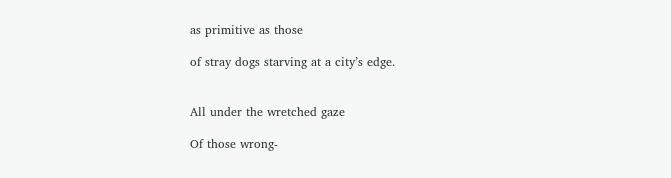as primitive as those

of stray dogs starving at a city’s edge.


All under the wretched gaze

Of those wrong-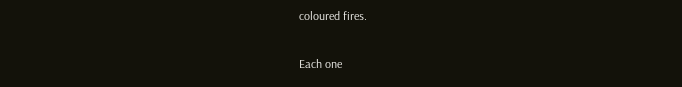coloured fires.

Each one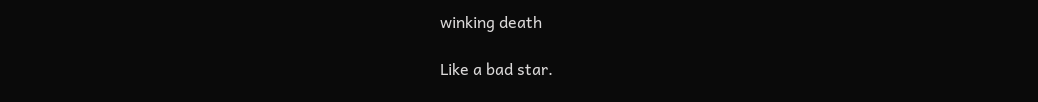winking death

Like a bad star.